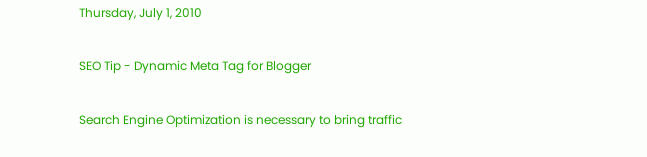Thursday, July 1, 2010

SEO Tip - Dynamic Meta Tag for Blogger

Search Engine Optimization is necessary to bring traffic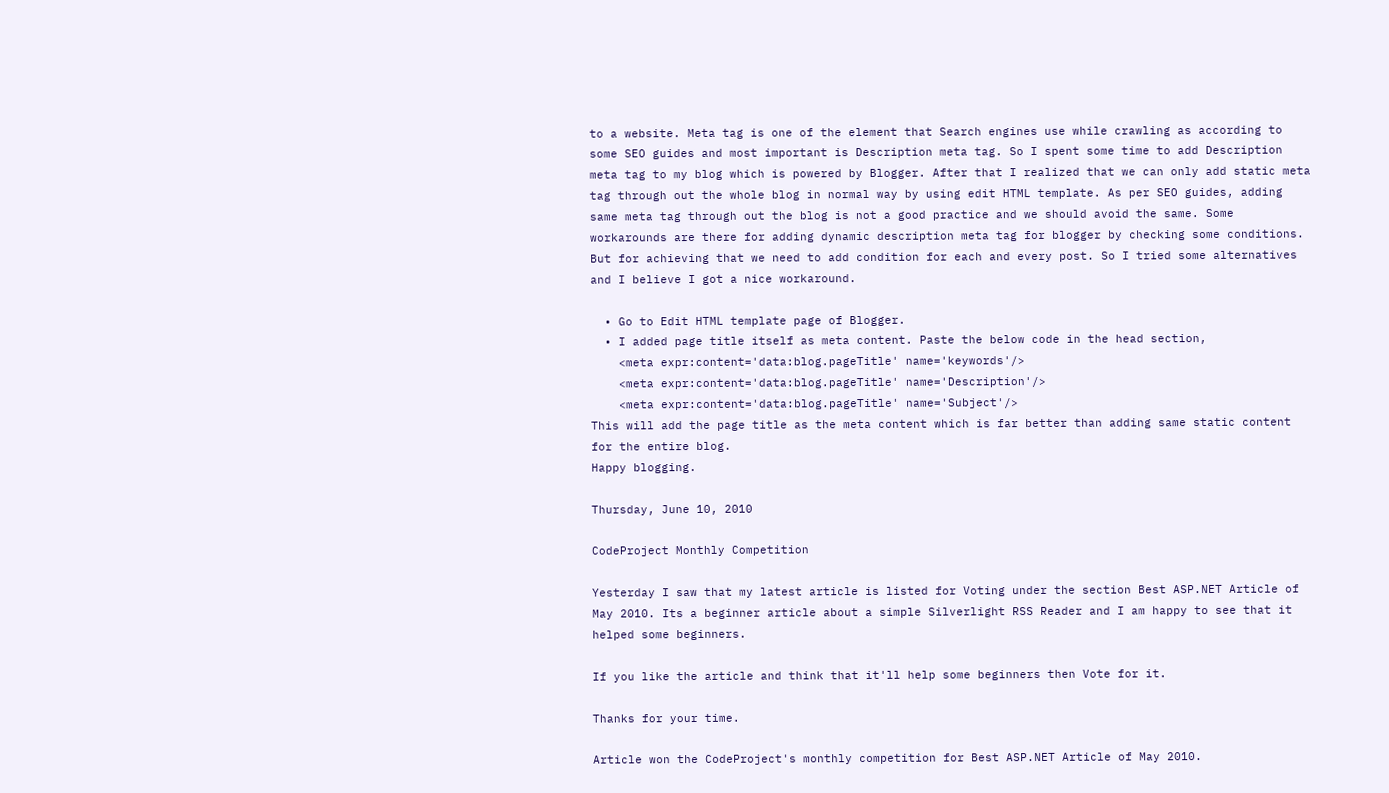to a website. Meta tag is one of the element that Search engines use while crawling as according to some SEO guides and most important is Description meta tag. So I spent some time to add Description meta tag to my blog which is powered by Blogger. After that I realized that we can only add static meta tag through out the whole blog in normal way by using edit HTML template. As per SEO guides, adding same meta tag through out the blog is not a good practice and we should avoid the same. Some workarounds are there for adding dynamic description meta tag for blogger by checking some conditions. But for achieving that we need to add condition for each and every post. So I tried some alternatives and I believe I got a nice workaround.

  • Go to Edit HTML template page of Blogger.
  • I added page title itself as meta content. Paste the below code in the head section,
    <meta expr:content='data:blog.pageTitle' name='keywords'/>
    <meta expr:content='data:blog.pageTitle' name='Description'/>
    <meta expr:content='data:blog.pageTitle' name='Subject'/>
This will add the page title as the meta content which is far better than adding same static content for the entire blog.
Happy blogging.

Thursday, June 10, 2010

CodeProject Monthly Competition

Yesterday I saw that my latest article is listed for Voting under the section Best ASP.NET Article of May 2010. Its a beginner article about a simple Silverlight RSS Reader and I am happy to see that it helped some beginners.

If you like the article and think that it'll help some beginners then Vote for it.

Thanks for your time.

Article won the CodeProject's monthly competition for Best ASP.NET Article of May 2010.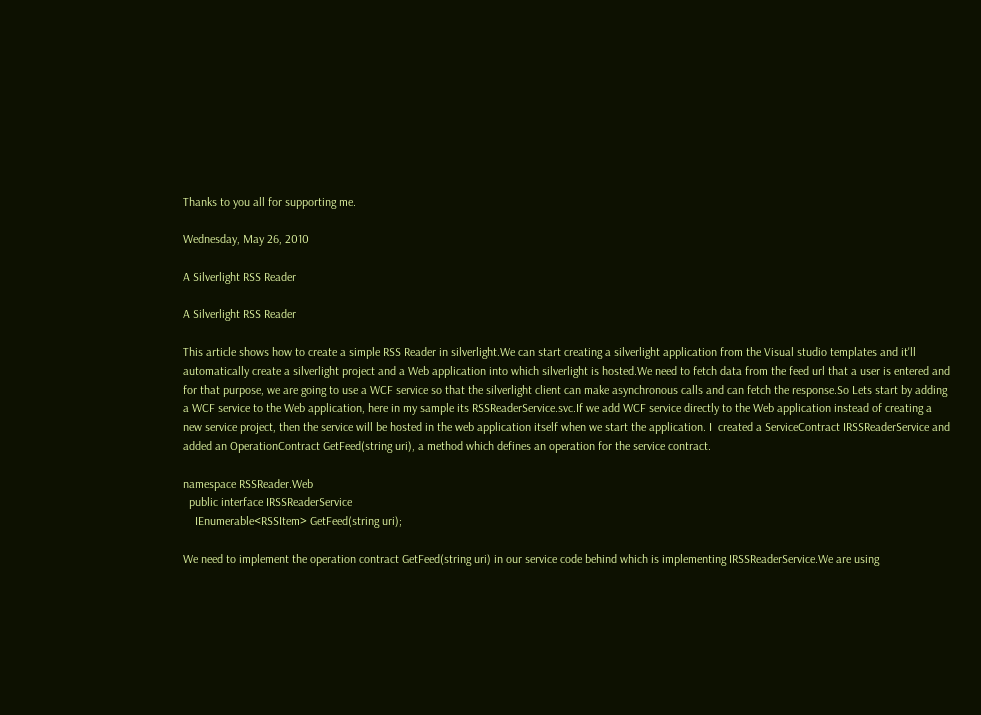Thanks to you all for supporting me.

Wednesday, May 26, 2010

A Silverlight RSS Reader

A Silverlight RSS Reader

This article shows how to create a simple RSS Reader in silverlight.We can start creating a silverlight application from the Visual studio templates and it'll automatically create a silverlight project and a Web application into which silverlight is hosted.We need to fetch data from the feed url that a user is entered and for that purpose, we are going to use a WCF service so that the silverlight client can make asynchronous calls and can fetch the response.So Lets start by adding a WCF service to the Web application, here in my sample its RSSReaderService.svc.If we add WCF service directly to the Web application instead of creating a new service project, then the service will be hosted in the web application itself when we start the application. I  created a ServiceContract IRSSReaderService and added an OperationContract GetFeed(string uri), a method which defines an operation for the service contract.

namespace RSSReader.Web
  public interface IRSSReaderService
    IEnumerable<RSSItem> GetFeed(string uri);

We need to implement the operation contract GetFeed(string uri) in our service code behind which is implementing IRSSReaderService.We are using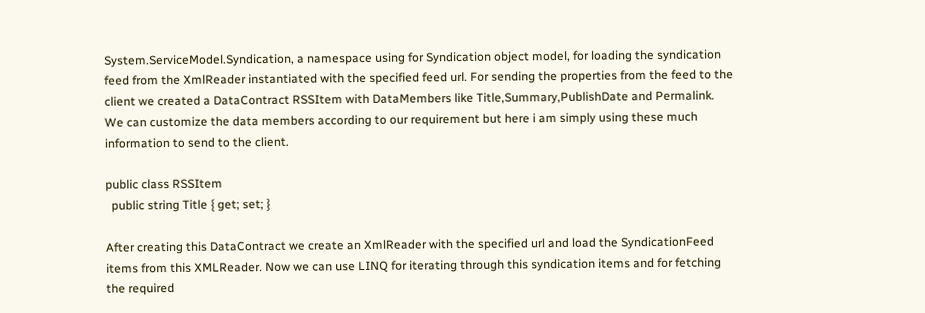System.ServiceModel.Syndication, a namespace using for Syndication object model, for loading the syndication feed from the XmlReader instantiated with the specified feed url. For sending the properties from the feed to the client we created a DataContract RSSItem with DataMembers like Title,Summary,PublishDate and Permalink. We can customize the data members according to our requirement but here i am simply using these much information to send to the client.

public class RSSItem
  public string Title { get; set; }

After creating this DataContract we create an XmlReader with the specified url and load the SyndicationFeed items from this XMLReader. Now we can use LINQ for iterating through this syndication items and for fetching the required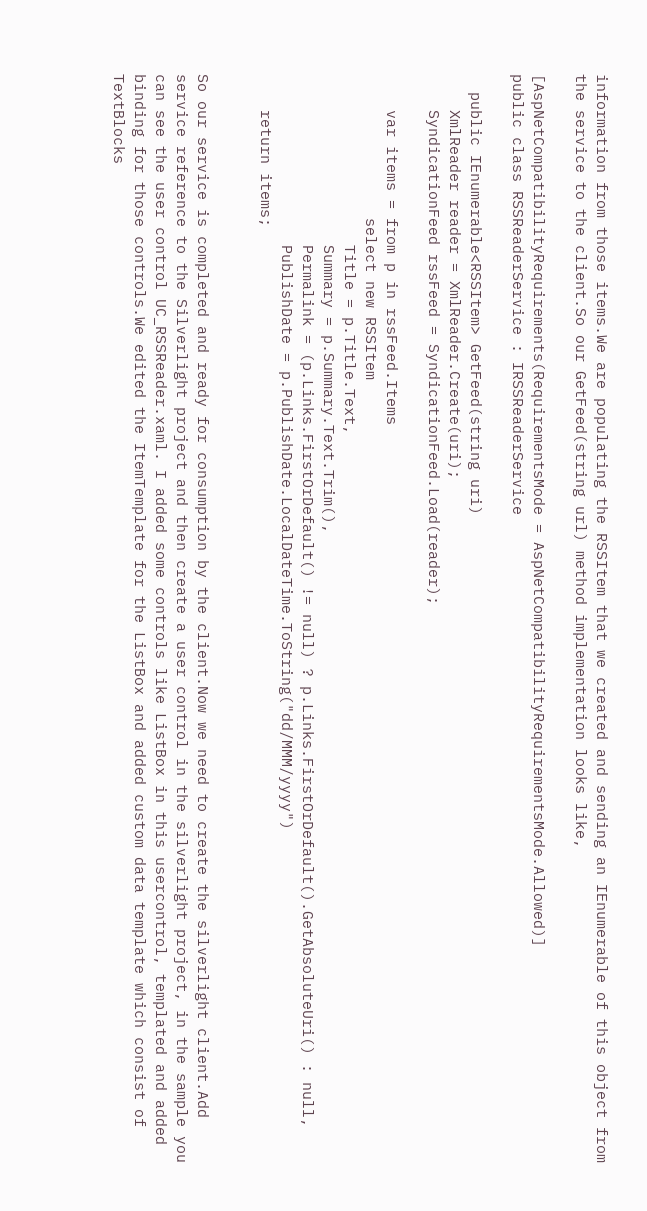information from those items.We are populating the RSSItem that we created and sending an IEnumerable of this object from the service to the client.So our GetFeed(string url) method implementation looks like,

[AspNetCompatibilityRequirements(RequirementsMode = AspNetCompatibilityRequirementsMode.Allowed)]
public class RSSReaderService : IRSSReaderService

  public IEnumerable<RSSItem> GetFeed(string uri)
    XmlReader reader = XmlReader.Create(uri);
    SyndicationFeed rssFeed = SyndicationFeed.Load(reader);

    var items = from p in rssFeed.Items
                select new RSSItem
                   Title = p.Title.Text,
                   Summary = p.Summary.Text.Trim(),
                   Permalink = (p.Links.FirstOrDefault() != null) ? p.Links.FirstOrDefault().GetAbsoluteUri() : null,
                   PublishDate = p.PublishDate.LocalDateTime.ToString("dd/MMM/yyyy")
    return items;


So our service is completed and ready for consumption by the client.Now we need to create the silverlight client.Add service reference to the Silverlight project and then create a user control in the silverlight project, in the sample you can see the user control UC_RSSReader.xaml. I added some controls like ListBox in this usercontrol, templated and added binding for those controls.We edited the ItemTemplate for the ListBox and added custom data template which consist of TextBlocks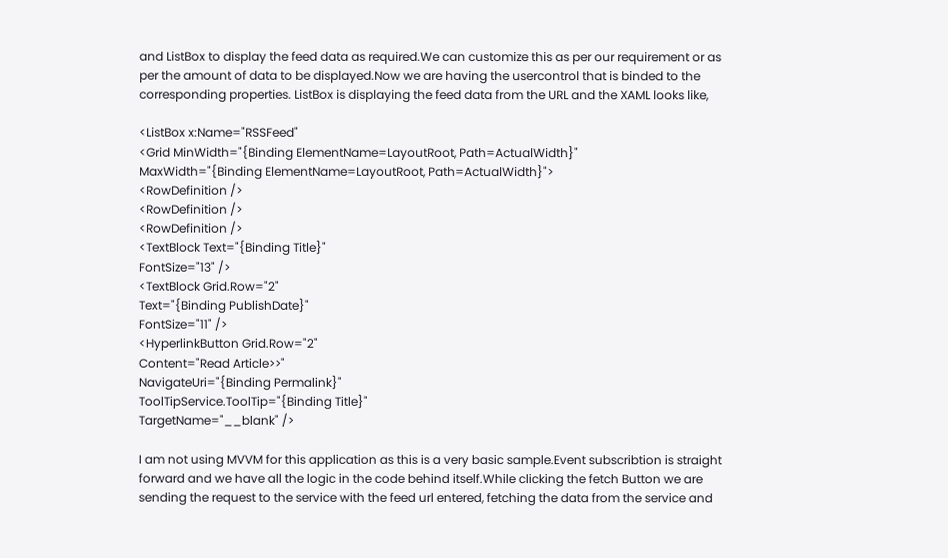and ListBox to display the feed data as required.We can customize this as per our requirement or as per the amount of data to be displayed.Now we are having the usercontrol that is binded to the corresponding properties. ListBox is displaying the feed data from the URL and the XAML looks like,

<ListBox x:Name="RSSFeed"
<Grid MinWidth="{Binding ElementName=LayoutRoot, Path=ActualWidth}"
MaxWidth="{Binding ElementName=LayoutRoot, Path=ActualWidth}">
<RowDefinition />
<RowDefinition />
<RowDefinition />
<TextBlock Text="{Binding Title}"
FontSize="13" />
<TextBlock Grid.Row="2"
Text="{Binding PublishDate}"
FontSize="11" />
<HyperlinkButton Grid.Row="2"
Content="Read Article>>"
NavigateUri="{Binding Permalink}"
ToolTipService.ToolTip="{Binding Title}"
TargetName="__blank" />

I am not using MVVM for this application as this is a very basic sample.Event subscribtion is straight forward and we have all the logic in the code behind itself.While clicking the fetch Button we are sending the request to the service with the feed url entered, fetching the data from the service and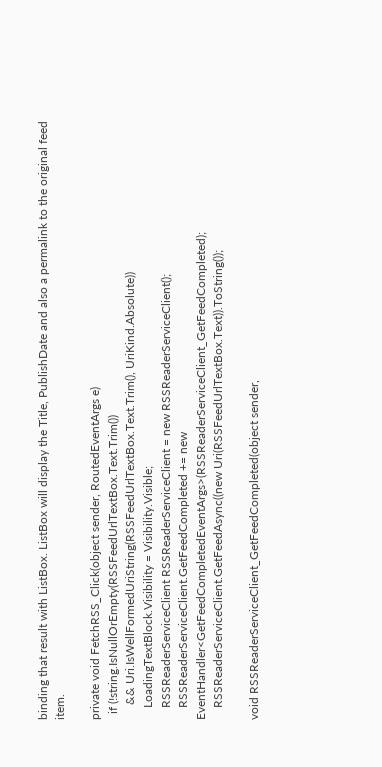binding that result with ListBox. ListBox will display the Title, PublishDate and also a permalink to the original feed item.

private void FetchRSS_Click(object sender, RoutedEventArgs e)
  if (!string.IsNullOrEmpty(RSSFeedUrlTextBox.Text.Trim())
     && Uri.IsWellFormedUriString(RSSFeedUrlTextBox.Text.Trim(), UriKind.Absolute))
    LoadingTextBlock.Visibility = Visibility.Visible;
    RSSReaderServiceClient RSSReaderServiceClient = new RSSReaderServiceClient();
    RSSReaderServiceClient.GetFeedCompleted += new EventHandler<GetFeedCompletedEventArgs>(RSSReaderServiceClient_GetFeedCompleted);
    RSSReaderServiceClient.GetFeedAsync((new Uri(RSSFeedUrlTextBox.Text)).ToString());

void RSSReaderServiceClient_GetFeedCompleted(object sender,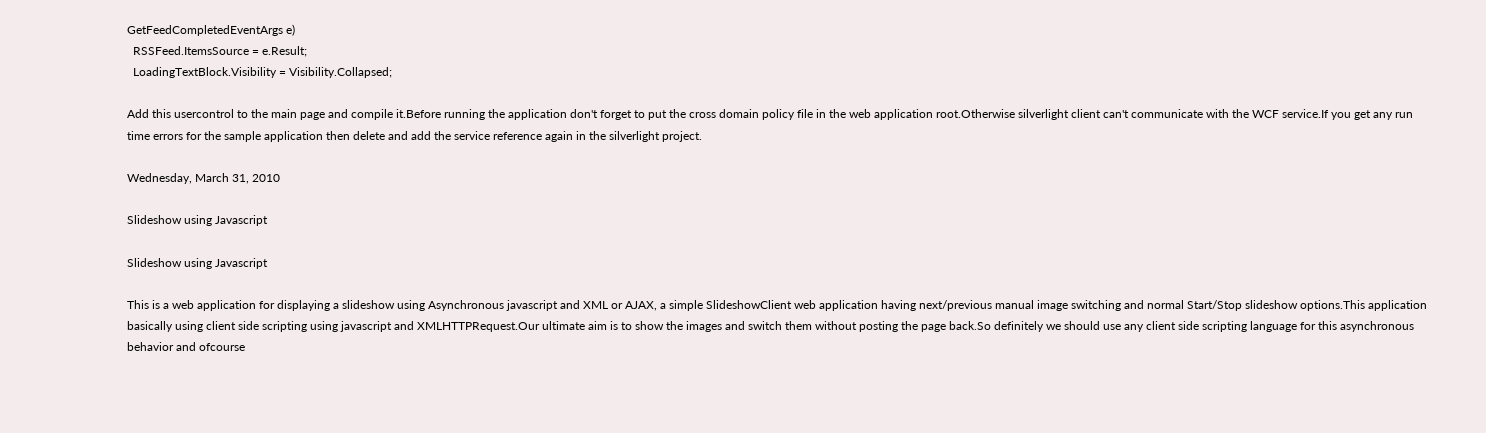GetFeedCompletedEventArgs e)
  RSSFeed.ItemsSource = e.Result;
  LoadingTextBlock.Visibility = Visibility.Collapsed;

Add this usercontrol to the main page and compile it.Before running the application don't forget to put the cross domain policy file in the web application root.Otherwise silverlight client can't communicate with the WCF service.If you get any run time errors for the sample application then delete and add the service reference again in the silverlight project.

Wednesday, March 31, 2010

Slideshow using Javascript

Slideshow using Javascript

This is a web application for displaying a slideshow using Asynchronous javascript and XML or AJAX, a simple SlideshowClient web application having next/previous manual image switching and normal Start/Stop slideshow options.This application basically using client side scripting using javascript and XMLHTTPRequest.Our ultimate aim is to show the images and switch them without posting the page back.So definitely we should use any client side scripting language for this asynchronous behavior and ofcourse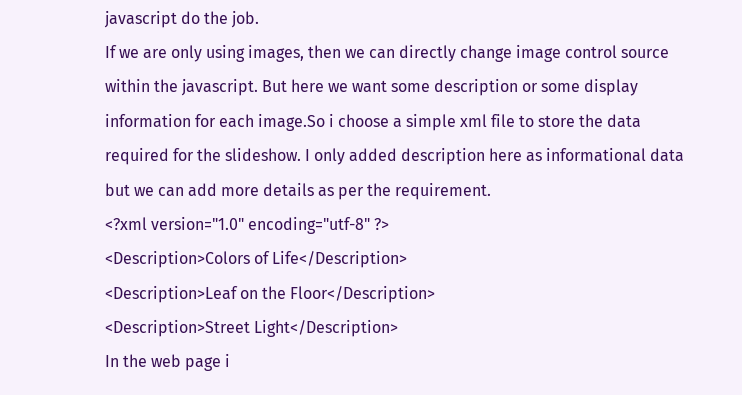javascript do the job.
If we are only using images, then we can directly change image control source within the javascript. But here we want some description or some display information for each image.So i choose a simple xml file to store the data required for the slideshow. I only added description here as informational data but we can add more details as per the requirement.
<?xml version="1.0" encoding="utf-8" ?>
<Description>Colors of Life</Description>
<Description>Leaf on the Floor</Description>
<Description>Street Light</Description>
In the web page i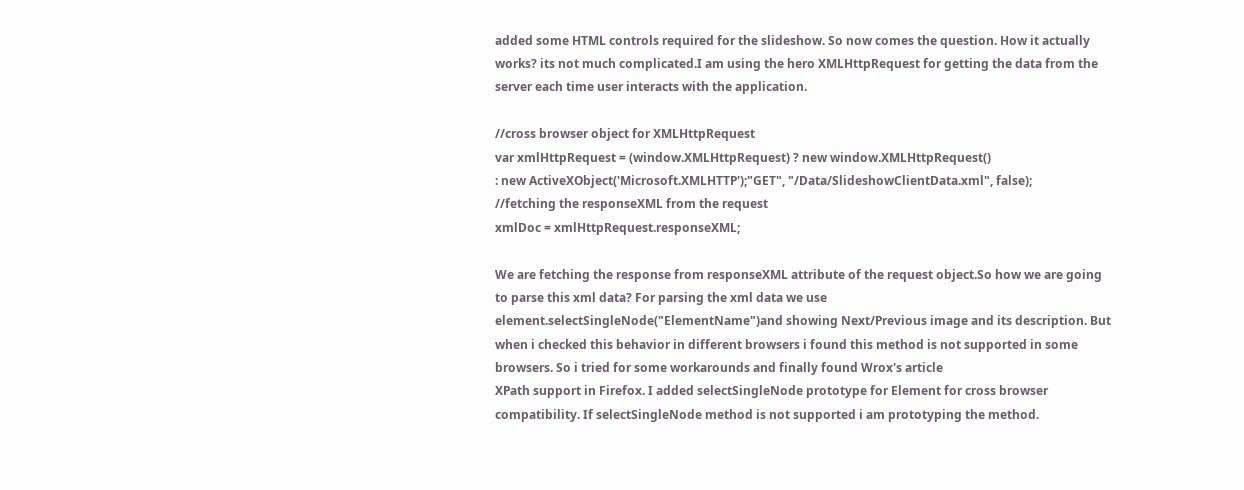added some HTML controls required for the slideshow. So now comes the question. How it actually works? its not much complicated.I am using the hero XMLHttpRequest for getting the data from the server each time user interacts with the application.

//cross browser object for XMLHttpRequest
var xmlHttpRequest = (window.XMLHttpRequest) ? new window.XMLHttpRequest()
: new ActiveXObject('Microsoft.XMLHTTP');"GET", "/Data/SlideshowClientData.xml", false);
//fetching the responseXML from the request
xmlDoc = xmlHttpRequest.responseXML;

We are fetching the response from responseXML attribute of the request object.So how we are going to parse this xml data? For parsing the xml data we use element.selectSingleNode("ElementName")and showing Next/Previous image and its description. But when i checked this behavior in different browsers i found this method is not supported in some browsers. So i tried for some workarounds and finally found Wrox's article
XPath support in Firefox. I added selectSingleNode prototype for Element for cross browser compatibility. If selectSingleNode method is not supported i am prototyping the method.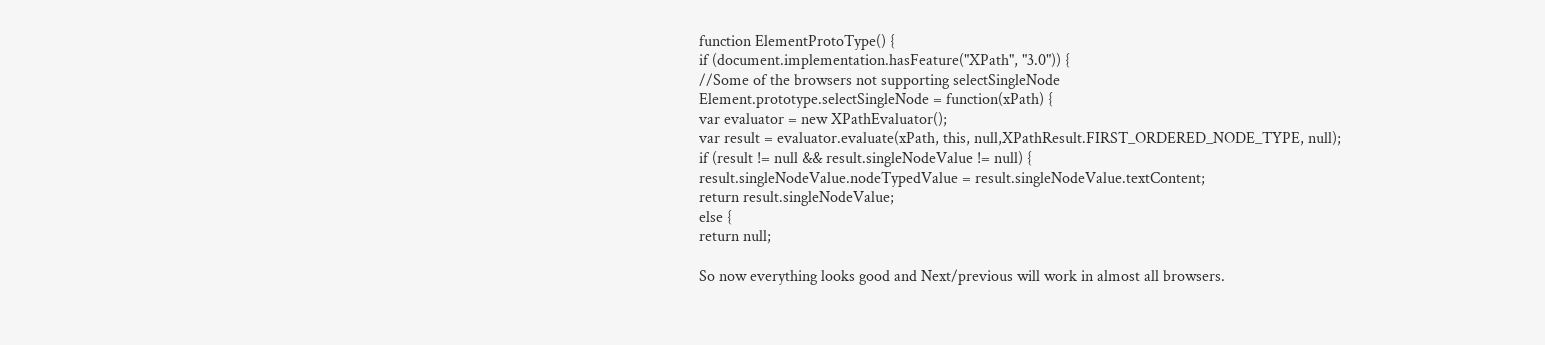function ElementProtoType() {
if (document.implementation.hasFeature("XPath", "3.0")) {
//Some of the browsers not supporting selectSingleNode
Element.prototype.selectSingleNode = function(xPath) {
var evaluator = new XPathEvaluator();
var result = evaluator.evaluate(xPath, this, null,XPathResult.FIRST_ORDERED_NODE_TYPE, null);
if (result != null && result.singleNodeValue != null) {
result.singleNodeValue.nodeTypedValue = result.singleNodeValue.textContent;
return result.singleNodeValue;
else {
return null;

So now everything looks good and Next/previous will work in almost all browsers.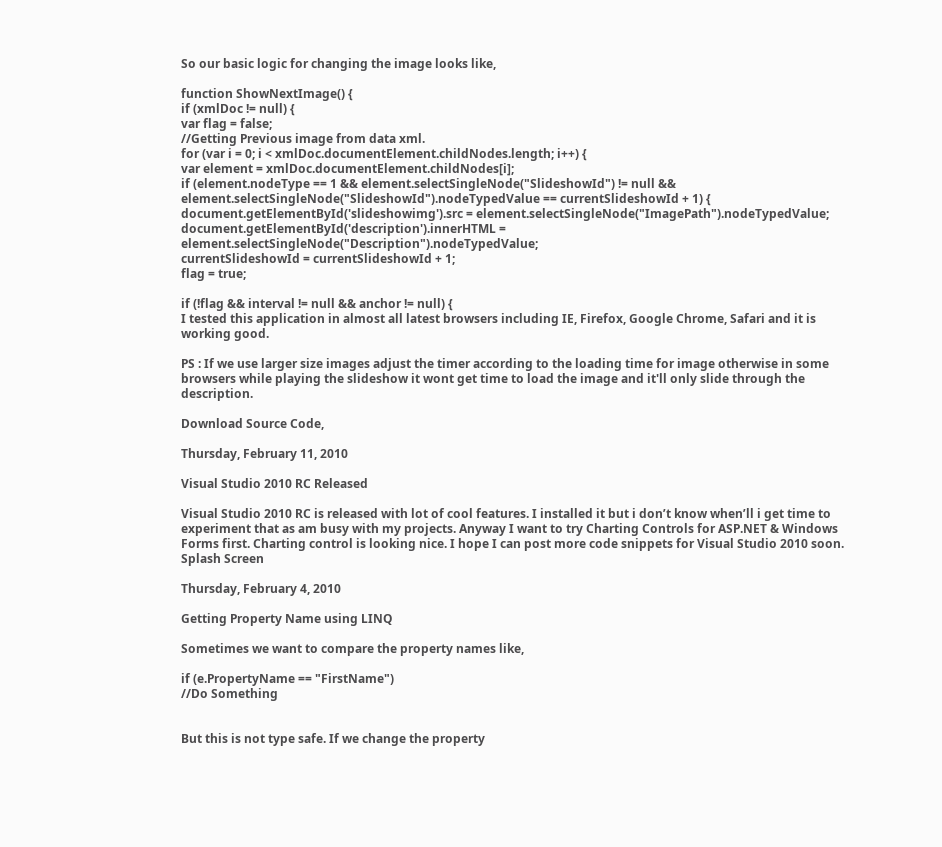So our basic logic for changing the image looks like,

function ShowNextImage() {
if (xmlDoc != null) {
var flag = false;
//Getting Previous image from data xml.
for (var i = 0; i < xmlDoc.documentElement.childNodes.length; i++) {
var element = xmlDoc.documentElement.childNodes[i];
if (element.nodeType == 1 && element.selectSingleNode("SlideshowId") != null &&
element.selectSingleNode("SlideshowId").nodeTypedValue == currentSlideshowId + 1) {
document.getElementById('slideshowimg').src = element.selectSingleNode("ImagePath").nodeTypedValue;
document.getElementById('description').innerHTML = element.selectSingleNode("Description").nodeTypedValue;
currentSlideshowId = currentSlideshowId + 1;
flag = true;

if (!flag && interval != null && anchor != null) {
I tested this application in almost all latest browsers including IE, Firefox, Google Chrome, Safari and it is working good.

PS : If we use larger size images adjust the timer according to the loading time for image otherwise in some browsers while playing the slideshow it wont get time to load the image and it'll only slide through the description.

Download Source Code,

Thursday, February 11, 2010

Visual Studio 2010 RC Released

Visual Studio 2010 RC is released with lot of cool features. I installed it but i don’t know when’ll i get time to experiment that as am busy with my projects. Anyway I want to try Charting Controls for ASP.NET & Windows Forms first. Charting control is looking nice. I hope I can post more code snippets for Visual Studio 2010 soon.
Splash Screen

Thursday, February 4, 2010

Getting Property Name using LINQ

Sometimes we want to compare the property names like,

if (e.PropertyName == "FirstName")
//Do Something


But this is not type safe. If we change the property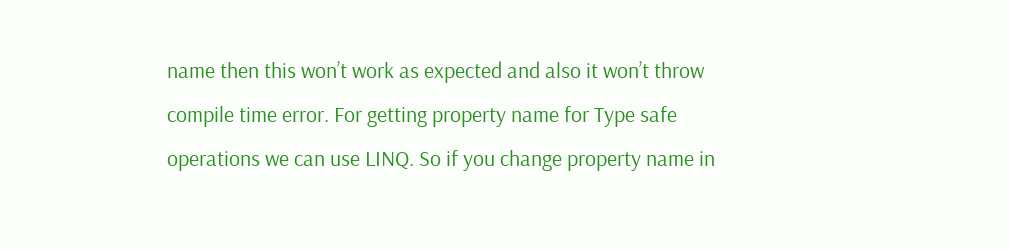name then this won’t work as expected and also it won’t throw compile time error. For getting property name for Type safe operations we can use LINQ. So if you change property name in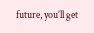future, you’ll get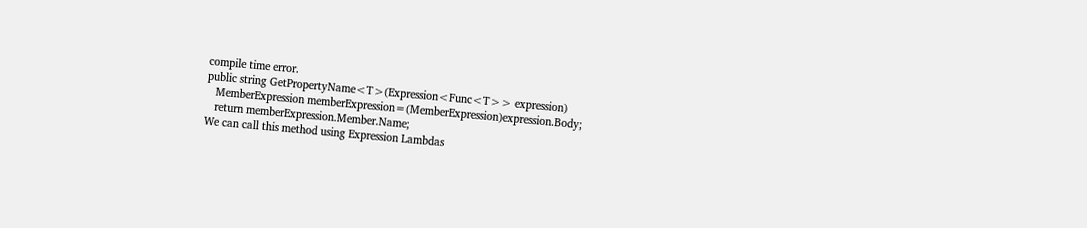compile time error.
public string GetPropertyName<T>(Expression<Func<T>> expression)
   MemberExpression memberExpression=(MemberExpression)expression.Body;
   return memberExpression.Member.Name;
We can call this method using Expression Lambdas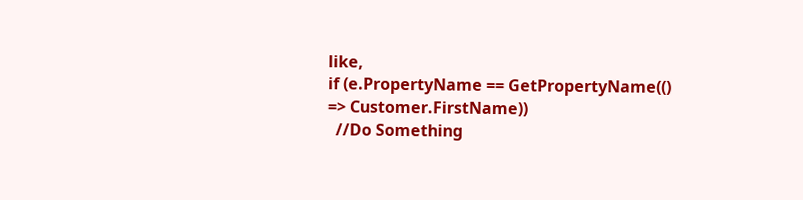like,
if (e.PropertyName == GetPropertyName(() => Customer.FirstName))
  //Do Something